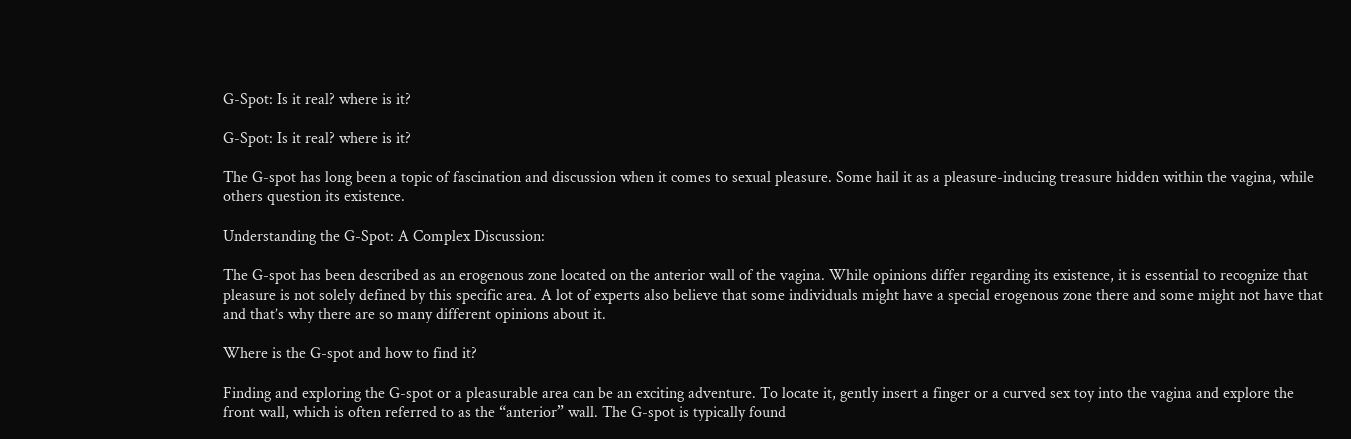G-Spot: Is it real? where is it?

G-Spot: Is it real? where is it?

The G-spot has long been a topic of fascination and discussion when it comes to sexual pleasure. Some hail it as a pleasure-inducing treasure hidden within the vagina, while others question its existence.

Understanding the G-Spot: A Complex Discussion:

The G-spot has been described as an erogenous zone located on the anterior wall of the vagina. While opinions differ regarding its existence, it is essential to recognize that pleasure is not solely defined by this specific area. A lot of experts also believe that some individuals might have a special erogenous zone there and some might not have that and that’s why there are so many different opinions about it.

Where is the G-spot and how to find it?

Finding and exploring the G-spot or a pleasurable area can be an exciting adventure. To locate it, gently insert a finger or a curved sex toy into the vagina and explore the front wall, which is often referred to as the “anterior” wall. The G-spot is typically found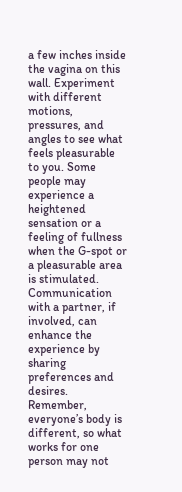a few inches inside the vagina on this wall. Experiment with different motions, pressures, and angles to see what feels pleasurable to you. Some people may experience a heightened sensation or a feeling of fullness when the G-spot or a pleasurable area is stimulated. Communication with a partner, if involved, can enhance the experience by sharing preferences and desires. Remember, everyone’s body is different, so what works for one person may not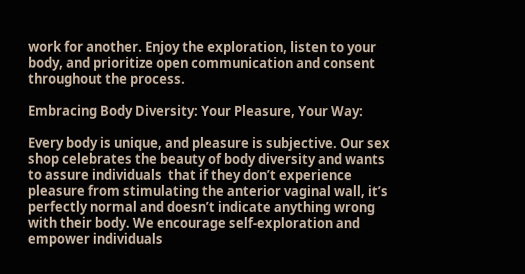work for another. Enjoy the exploration, listen to your body, and prioritize open communication and consent throughout the process.

Embracing Body Diversity: Your Pleasure, Your Way:

Every body is unique, and pleasure is subjective. Our sex shop celebrates the beauty of body diversity and wants to assure individuals  that if they don’t experience pleasure from stimulating the anterior vaginal wall, it’s perfectly normal and doesn’t indicate anything wrong with their body. We encourage self-exploration and empower individuals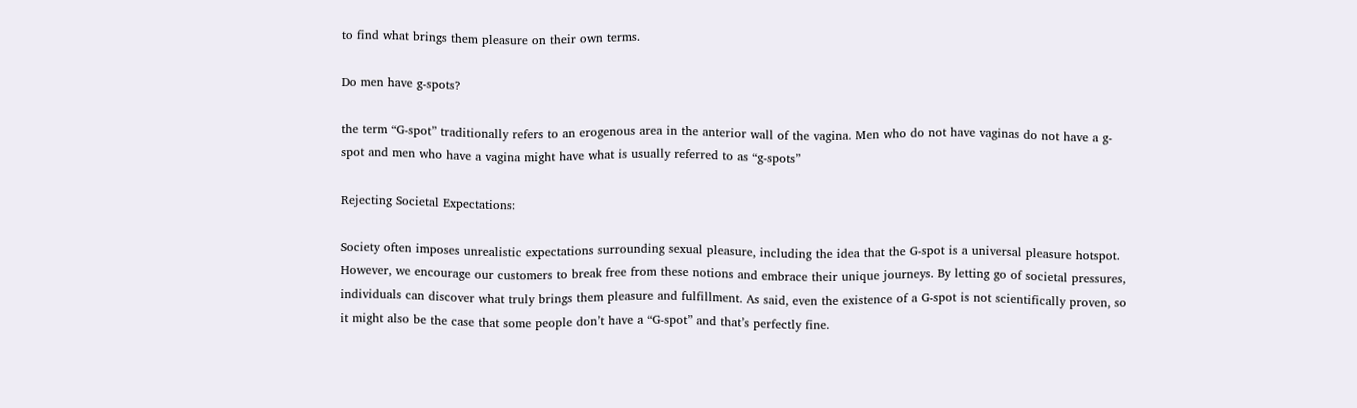to find what brings them pleasure on their own terms.

Do men have g-spots?

the term “G-spot” traditionally refers to an erogenous area in the anterior wall of the vagina. Men who do not have vaginas do not have a g-spot and men who have a vagina might have what is usually referred to as “g-spots”

Rejecting Societal Expectations:

Society often imposes unrealistic expectations surrounding sexual pleasure, including the idea that the G-spot is a universal pleasure hotspot. However, we encourage our customers to break free from these notions and embrace their unique journeys. By letting go of societal pressures, individuals can discover what truly brings them pleasure and fulfillment. As said, even the existence of a G-spot is not scientifically proven, so it might also be the case that some people don’t have a “G-spot” and that’s perfectly fine.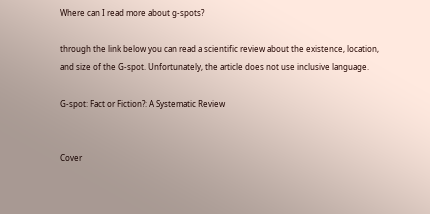Where can I read more about g-spots?

through the link below you can read a scientific review about the existence, location, and size of the G-spot. Unfortunately, the article does not use inclusive language.

G-spot: Fact or Fiction?: A Systematic Review


Cover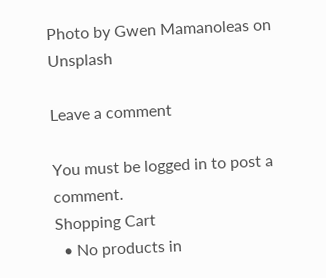Photo by Gwen Mamanoleas on Unsplash

Leave a comment

You must be logged in to post a comment.
Shopping Cart
  • No products in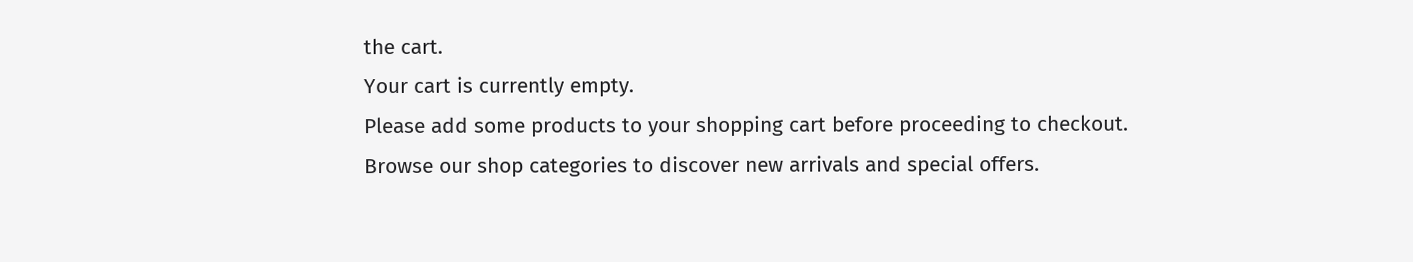the cart.
Your cart is currently empty.
Please add some products to your shopping cart before proceeding to checkout.
Browse our shop categories to discover new arrivals and special offers.